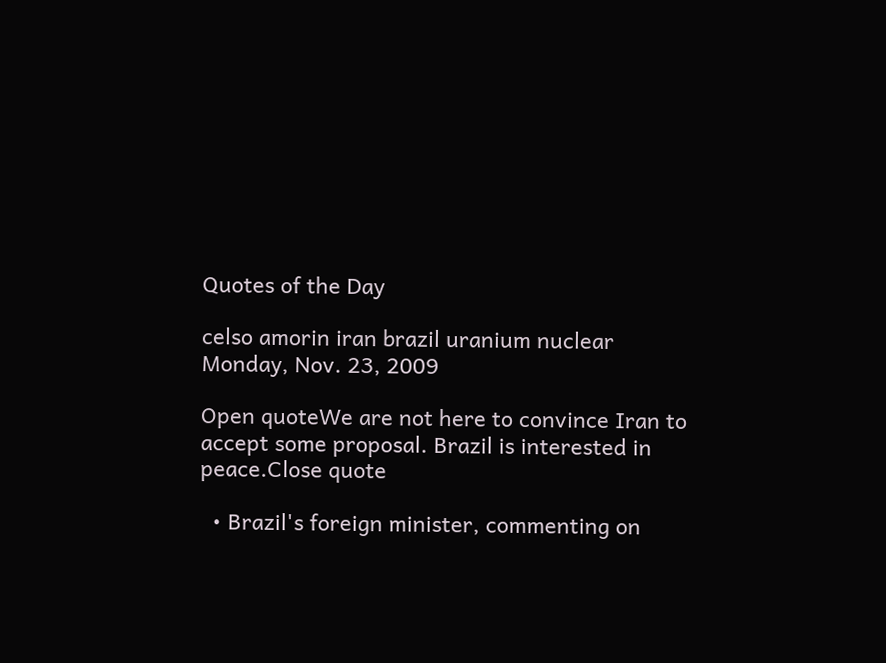Quotes of the Day

celso amorin iran brazil uranium nuclear
Monday, Nov. 23, 2009

Open quoteWe are not here to convince Iran to accept some proposal. Brazil is interested in peace.Close quote

  • Brazil's foreign minister, commenting on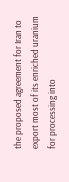the proposed agreement for Iran to export most of its enriched uranium for processing into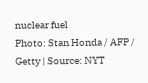nuclear fuel
Photo: Stan Honda / AFP / Getty | Source: NYT